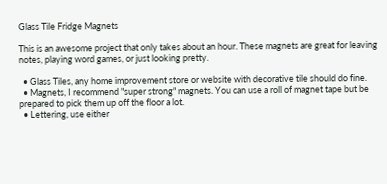Glass Tile Fridge Magnets

This is an awesome project that only takes about an hour. These magnets are great for leaving notes, playing word games, or just looking pretty.

  • Glass Tiles, any home improvement store or website with decorative tile should do fine.
  • Magnets, I recommend "super strong" magnets. You can use a roll of magnet tape but be prepared to pick them up off the floor a lot.
  • Lettering, use either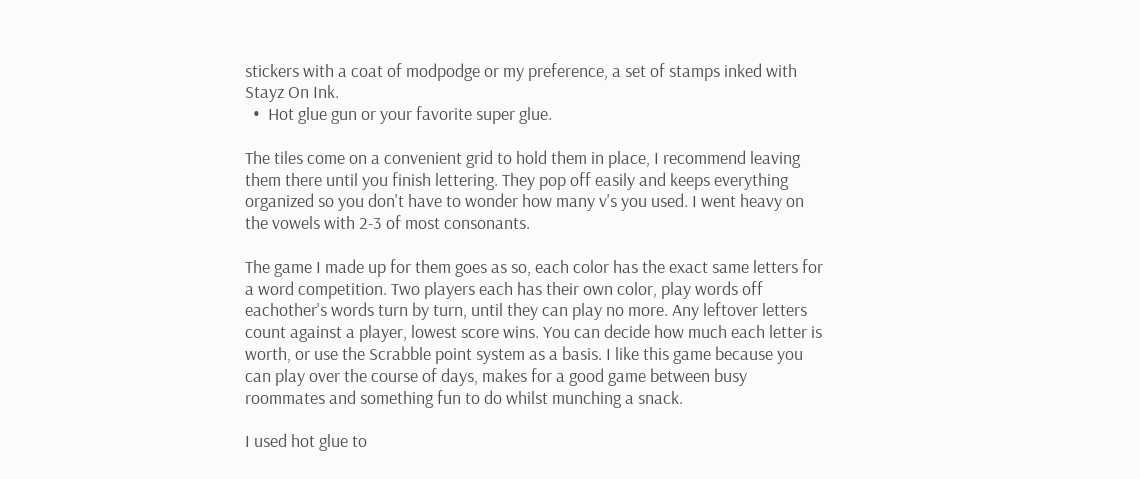stickers with a coat of modpodge or my preference, a set of stamps inked with Stayz On Ink.
  •  Hot glue gun or your favorite super glue.

The tiles come on a convenient grid to hold them in place, I recommend leaving them there until you finish lettering. They pop off easily and keeps everything organized so you don't have to wonder how many v's you used. I went heavy on the vowels with 2-3 of most consonants.

The game I made up for them goes as so, each color has the exact same letters for a word competition. Two players each has their own color, play words off eachother's words turn by turn, until they can play no more. Any leftover letters count against a player, lowest score wins. You can decide how much each letter is worth, or use the Scrabble point system as a basis. I like this game because you can play over the course of days, makes for a good game between busy roommates and something fun to do whilst munching a snack.

I used hot glue to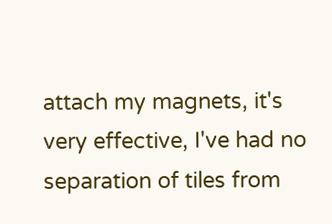attach my magnets, it's very effective, I've had no separation of tiles from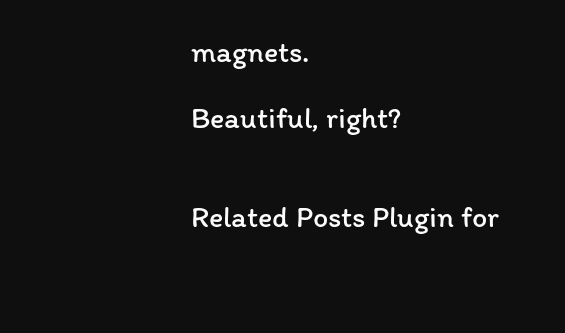magnets.

Beautiful, right?


Related Posts Plugin for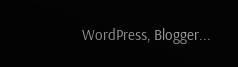WordPress, Blogger...